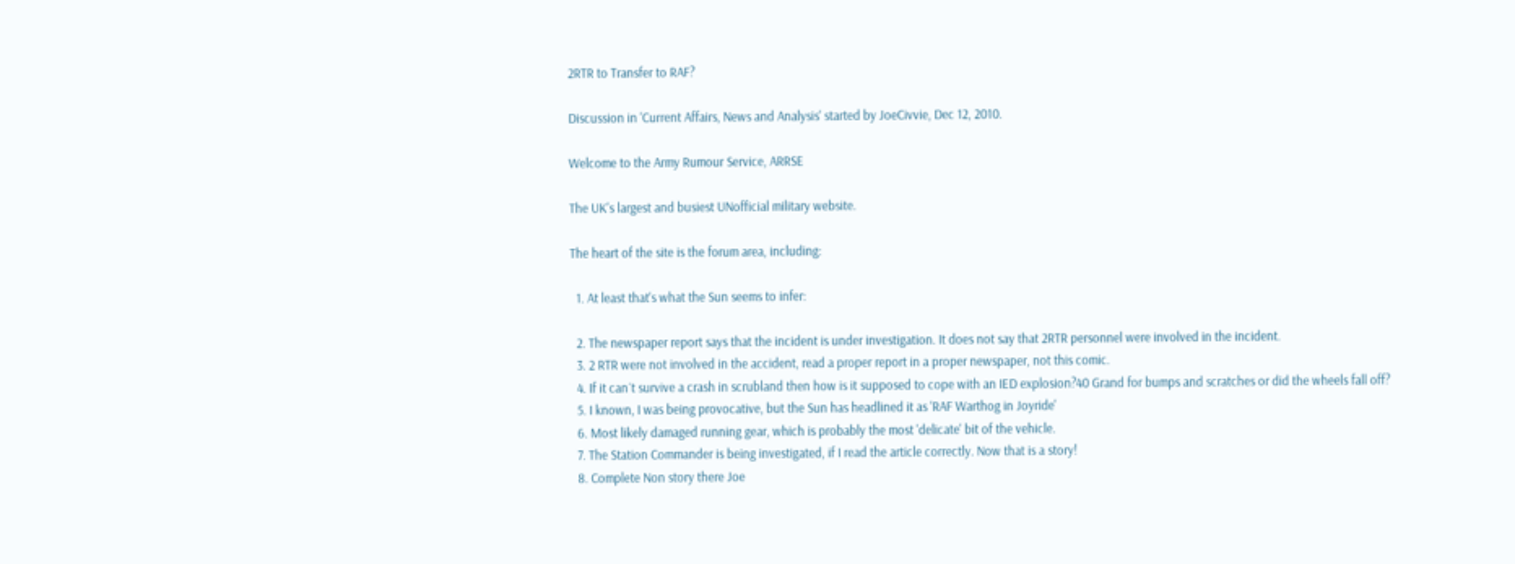2RTR to Transfer to RAF?

Discussion in 'Current Affairs, News and Analysis' started by JoeCivvie, Dec 12, 2010.

Welcome to the Army Rumour Service, ARRSE

The UK's largest and busiest UNofficial military website.

The heart of the site is the forum area, including:

  1. At least that's what the Sun seems to infer:

  2. The newspaper report says that the incident is under investigation. It does not say that 2RTR personnel were involved in the incident.
  3. 2 RTR were not involved in the accident, read a proper report in a proper newspaper, not this comic.
  4. If it can´t survive a crash in scrubland then how is it supposed to cope with an IED explosion?40 Grand for bumps and scratches or did the wheels fall off?
  5. I known, I was being provocative, but the Sun has headlined it as 'RAF Warthog in Joyride'
  6. Most likely damaged running gear, which is probably the most 'delicate' bit of the vehicle.
  7. The Station Commander is being investigated, if I read the article correctly. Now that is a story!
  8. Complete Non story there Joe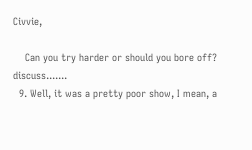Civvie,

    Can you try harder or should you bore off? discuss.......
  9. Well, it was a pretty poor show, I mean, a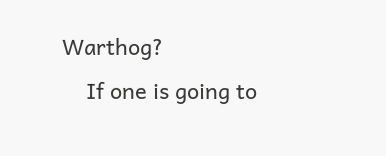Warthog?
    If one is going to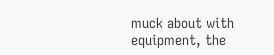muck about with equipment, the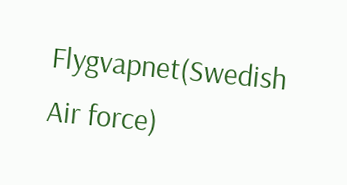Flygvapnet(Swedish Air force)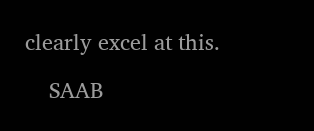clearly excel at this.

    SAAB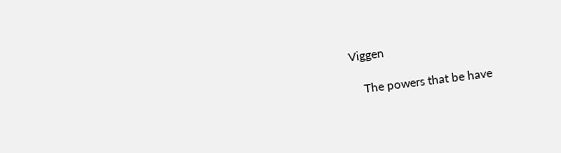Viggen

    The powers that be have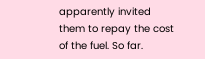apparently invited them to repay the cost of the fuel. So far.